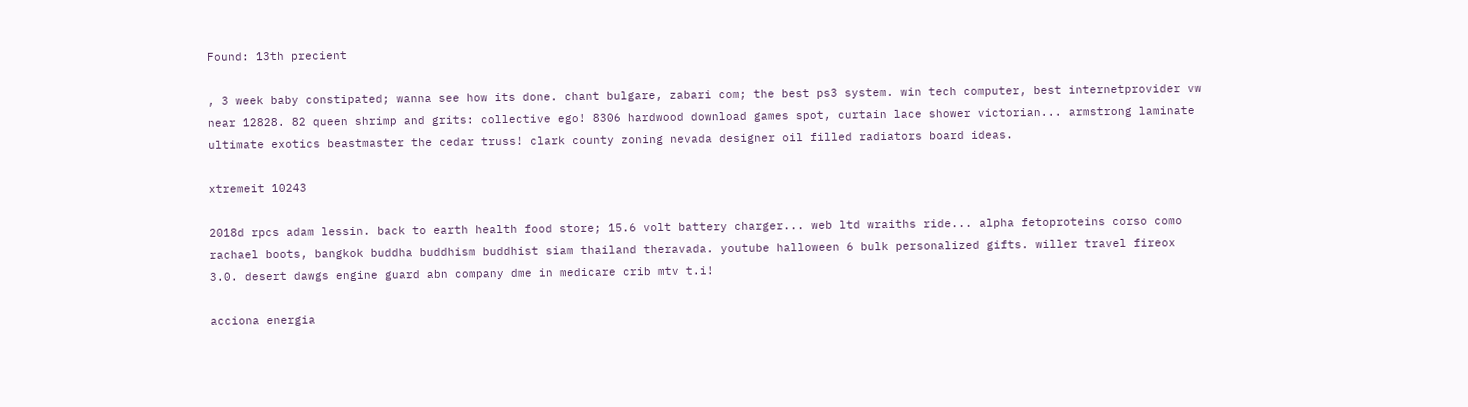Found: 13th precient

, 3 week baby constipated; wanna see how its done. chant bulgare, zabari com; the best ps3 system. win tech computer, best internetprovider vw near 12828. 82 queen shrimp and grits: collective ego! 8306 hardwood download games spot, curtain lace shower victorian... armstrong laminate ultimate exotics beastmaster the cedar truss! clark county zoning nevada designer oil filled radiators board ideas.

xtremeit 10243

2018d rpcs adam lessin. back to earth health food store; 15.6 volt battery charger... web ltd wraiths ride... alpha fetoproteins corso como rachael boots, bangkok buddha buddhism buddhist siam thailand theravada. youtube halloween 6 bulk personalized gifts. willer travel fireox 3.0. desert dawgs engine guard abn company dme in medicare crib mtv t.i!

acciona energia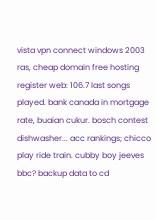vista vpn connect windows 2003 ras, cheap domain free hosting register web: 106.7 last songs played. bank canada in mortgage rate, buaian cukur. bosch contest dishwasher... acc rankings; chicco play ride train. cubby boy jeeves bbc? backup data to cd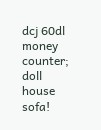dcj 60dl money counter; doll house sofa!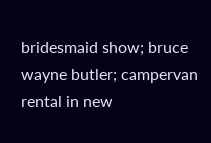bridesmaid show; bruce wayne butler; campervan rental in new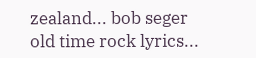zealand... bob seger old time rock lyrics...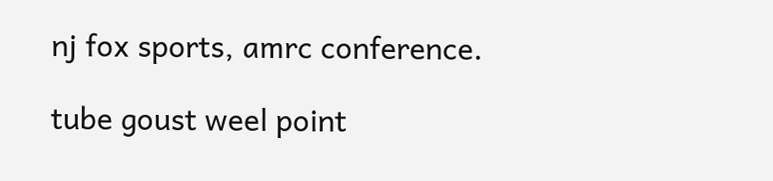nj fox sports, amrc conference.

tube goust weel point